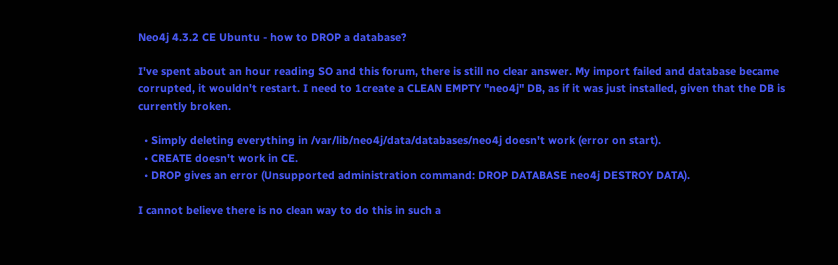Neo4j 4.3.2 CE Ubuntu - how to DROP a database?

I've spent about an hour reading SO and this forum, there is still no clear answer. My import failed and database became corrupted, it wouldn't restart. I need to 1create a CLEAN EMPTY "neo4j" DB, as if it was just installed, given that the DB is currently broken.

  • Simply deleting everything in /var/lib/neo4j/data/databases/neo4j doesn't work (error on start).
  • CREATE doesn't work in CE.
  • DROP gives an error (Unsupported administration command: DROP DATABASE neo4j DESTROY DATA).

I cannot believe there is no clean way to do this in such a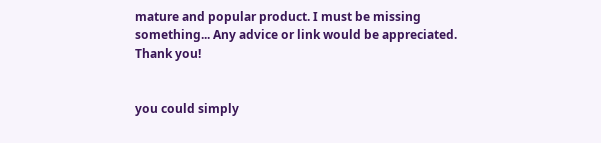mature and popular product. I must be missing something... Any advice or link would be appreciated. Thank you!


you could simply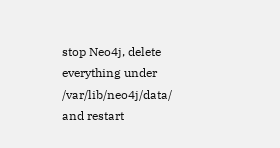stop Neo4j, delete everything under /var/lib/neo4j/data/ and restart